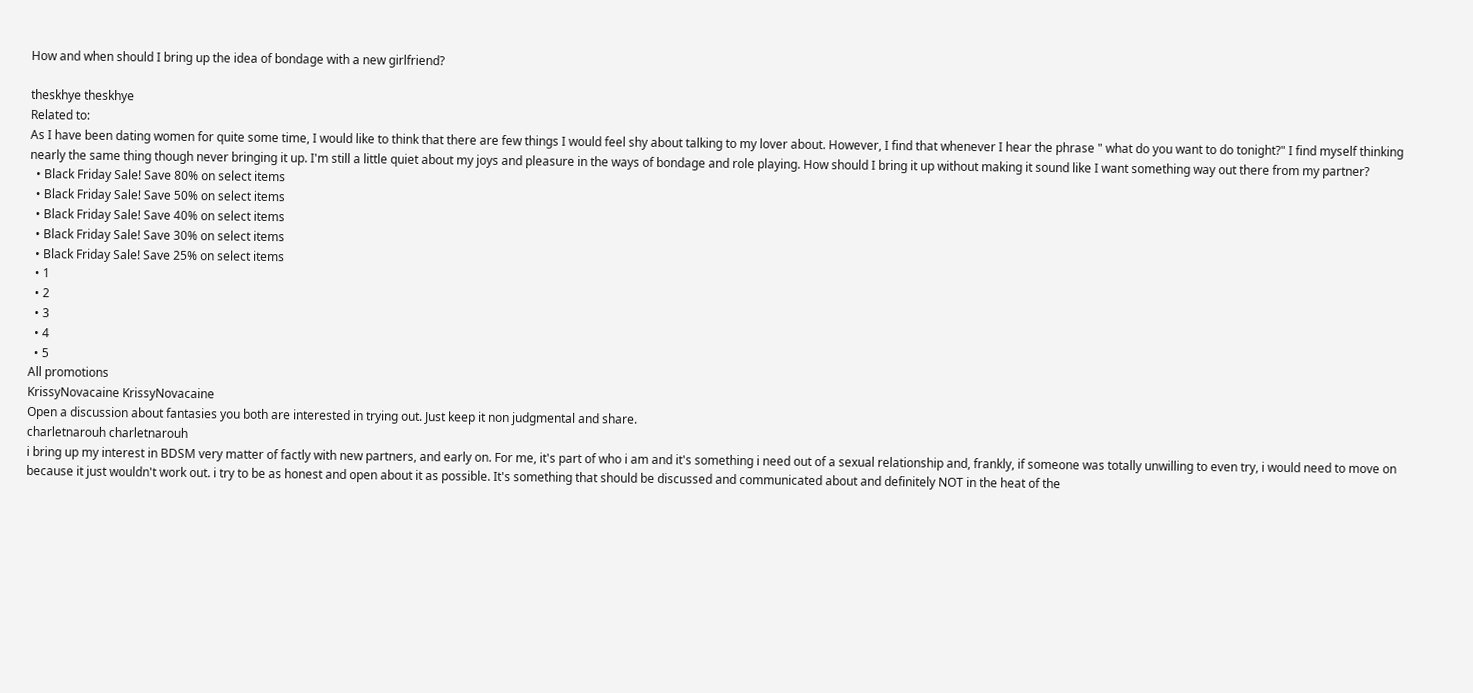How and when should I bring up the idea of bondage with a new girlfriend?

theskhye theskhye
Related to:
As I have been dating women for quite some time, I would like to think that there are few things I would feel shy about talking to my lover about. However, I find that whenever I hear the phrase " what do you want to do tonight?" I find myself thinking nearly the same thing though never bringing it up. I'm still a little quiet about my joys and pleasure in the ways of bondage and role playing. How should I bring it up without making it sound like I want something way out there from my partner?
  • Black Friday Sale! Save 80% on select items
  • Black Friday Sale! Save 50% on select items
  • Black Friday Sale! Save 40% on select items
  • Black Friday Sale! Save 30% on select items
  • Black Friday Sale! Save 25% on select items
  • 1
  • 2
  • 3
  • 4
  • 5
All promotions
KrissyNovacaine KrissyNovacaine
Open a discussion about fantasies you both are interested in trying out. Just keep it non judgmental and share.
charletnarouh charletnarouh
i bring up my interest in BDSM very matter of factly with new partners, and early on. For me, it's part of who i am and it's something i need out of a sexual relationship and, frankly, if someone was totally unwilling to even try, i would need to move on because it just wouldn't work out. i try to be as honest and open about it as possible. It's something that should be discussed and communicated about and definitely NOT in the heat of the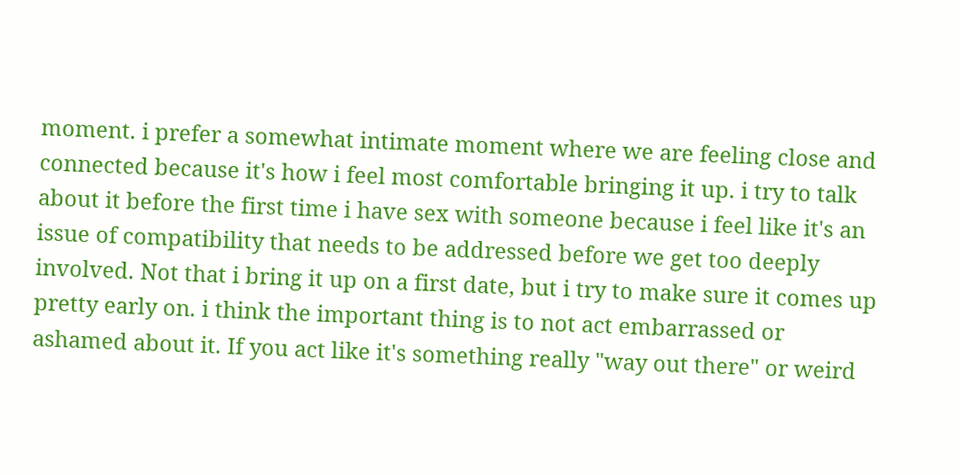moment. i prefer a somewhat intimate moment where we are feeling close and connected because it's how i feel most comfortable bringing it up. i try to talk about it before the first time i have sex with someone because i feel like it's an issue of compatibility that needs to be addressed before we get too deeply involved. Not that i bring it up on a first date, but i try to make sure it comes up pretty early on. i think the important thing is to not act embarrassed or ashamed about it. If you act like it's something really "way out there" or weird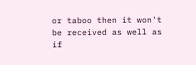or taboo then it won't be received as well as if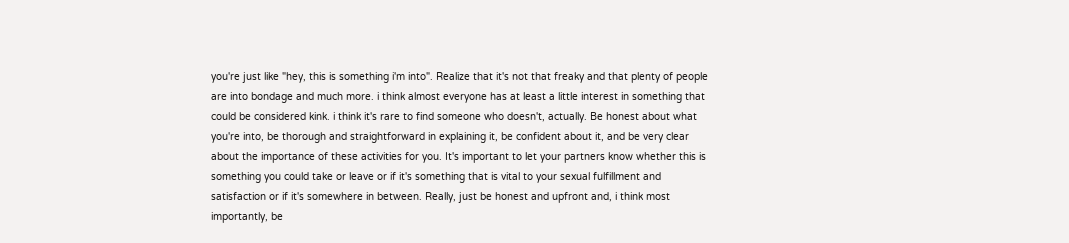you're just like "hey, this is something i'm into". Realize that it's not that freaky and that plenty of people are into bondage and much more. i think almost everyone has at least a little interest in something that could be considered kink. i think it's rare to find someone who doesn't, actually. Be honest about what you're into, be thorough and straightforward in explaining it, be confident about it, and be very clear about the importance of these activities for you. It's important to let your partners know whether this is something you could take or leave or if it's something that is vital to your sexual fulfillment and satisfaction or if it's somewhere in between. Really, just be honest and upfront and, i think most importantly, be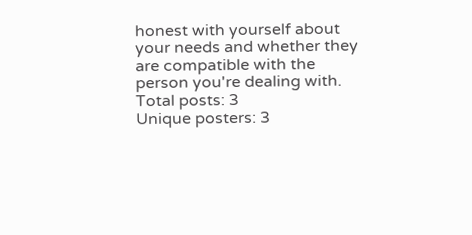honest with yourself about your needs and whether they are compatible with the person you're dealing with.
Total posts: 3
Unique posters: 3